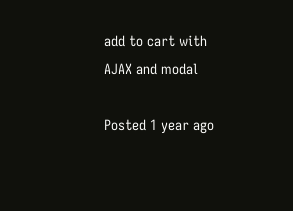add to cart with AJAX and modal

Posted 1 year ago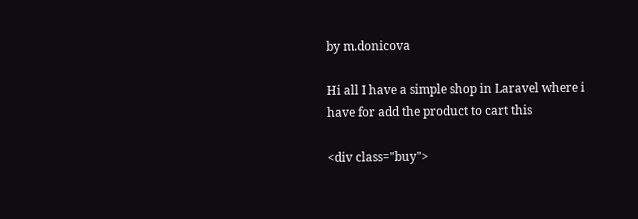by m.donicova

Hi all I have a simple shop in Laravel where i have for add the product to cart this

<div class="buy">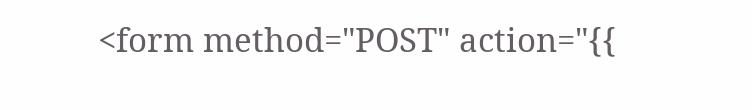<form method="POST" action="{{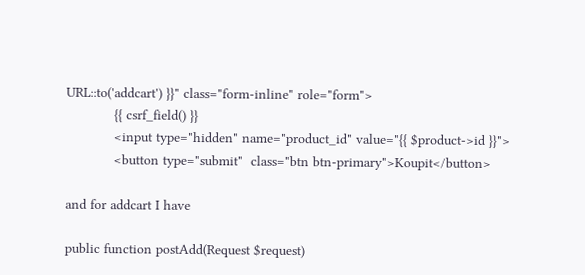URL::to('addcart') }}" class="form-inline" role="form">
            {{ csrf_field() }}
            <input type="hidden" name="product_id" value="{{ $product->id }}">
            <button type="submit"  class="btn btn-primary">Koupit</button>

and for addcart I have

public function postAdd(Request $request)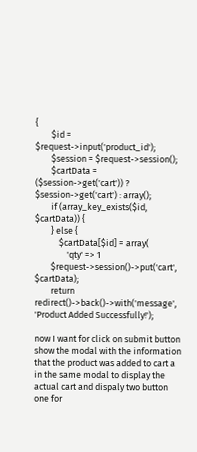{
        $id = $request->input('product_id');
        $session = $request->session();
        $cartData = ($session->get('cart')) ? $session->get('cart') : array();
        if (array_key_exists($id, $cartData)) {
        } else {
            $cartData[$id] = array(
                'qty' => 1
        $request->session()->put('cart', $cartData);
        return redirect()->back()->with('message', 'Product Added Successfully!');

now I want for click on submit button show the modal with the information that the product was added to cart a in the same modal to display the actual cart and dispaly two button one for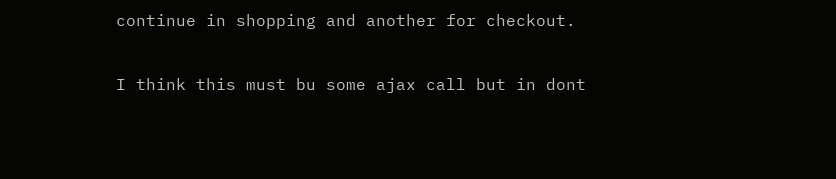continue in shopping and another for checkout.

I think this must bu some ajax call but in dont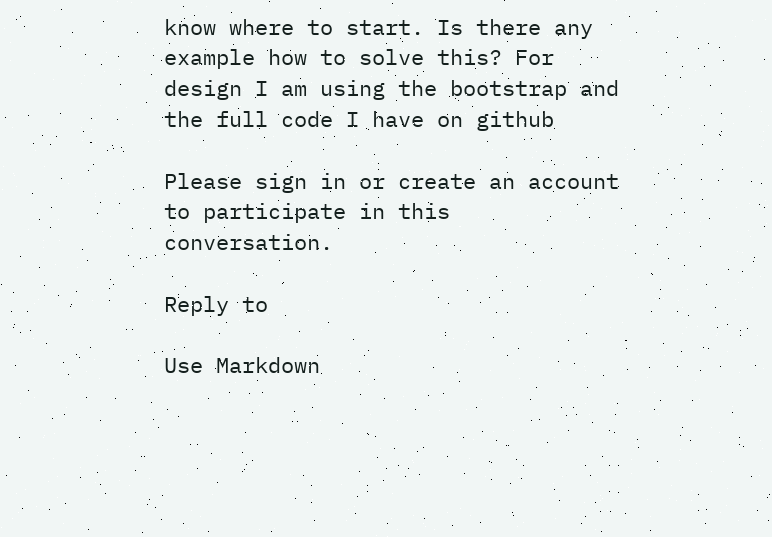know where to start. Is there any example how to solve this? For design I am using the bootstrap and the full code I have on github

Please sign in or create an account to participate in this conversation.

Reply to

Use Markdown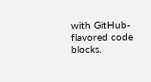with GitHub-flavored code blocks.